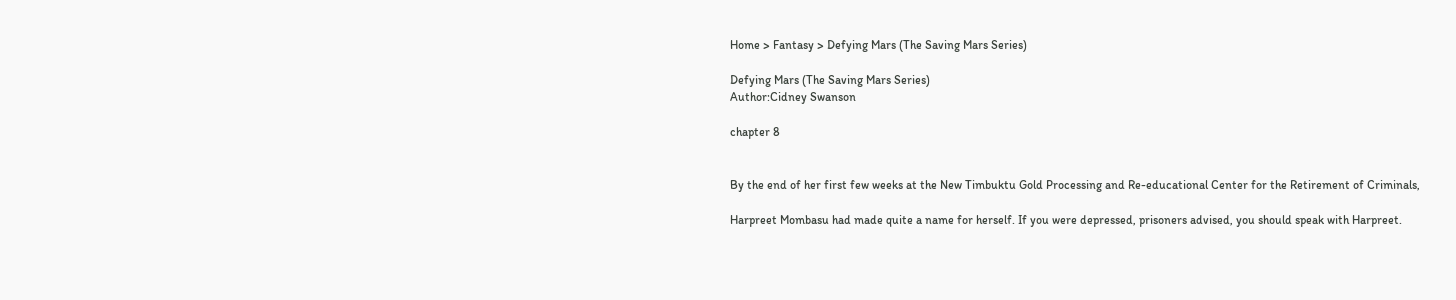Home > Fantasy > Defying Mars (The Saving Mars Series)

Defying Mars (The Saving Mars Series)
Author:Cidney Swanson

chapter 8


By the end of her first few weeks at the New Timbuktu Gold Processing and Re-educational Center for the Retirement of Criminals,

Harpreet Mombasu had made quite a name for herself. If you were depressed, prisoners advised, you should speak with Harpreet.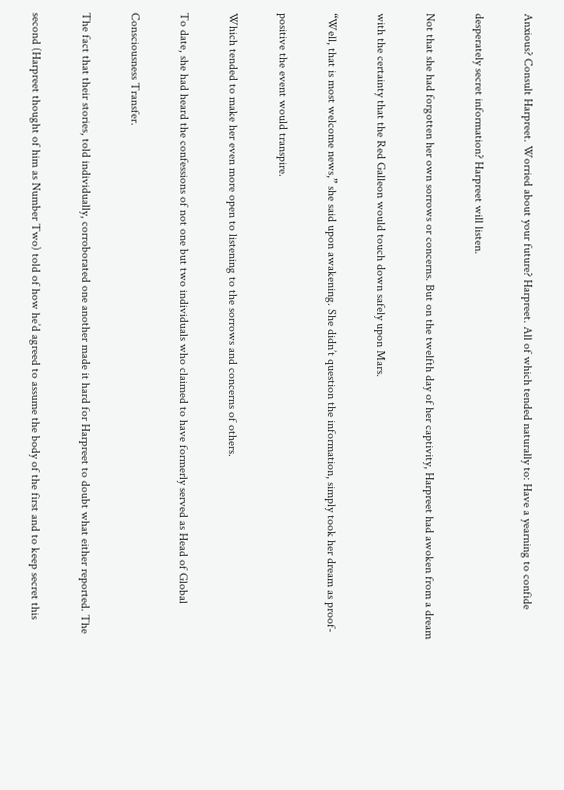Anxious? Consult Harpreet. Worried about your future? Harpreet. All of which tended naturally to: Have a yearning to confide

desperately secret information? Harpreet will listen.

Not that she had forgotten her own sorrows or concerns. But on the twelfth day of her captivity, Harpreet had awoken from a dream

with the certainty that the Red Galleon would touch down safely upon Mars.

“Well, that is most welcome news,” she said upon awakening. She didn’t question the information, simply took her dream as proof-

positive the event would transpire.

Which tended to make her even more open to listening to the sorrows and concerns of others.

To date, she had heard the confessions of not one but two individuals who claimed to have formerly served as Head of Global

Consciousness Transfer.

The fact that their stories, told individually, corroborated one another made it hard for Harpreet to doubt what either reported. The

second (Harpreet thought of him as Number Two) told of how he’d agreed to assume the body of the first and to keep secret this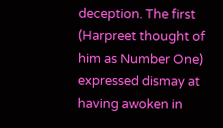deception. The first (Harpreet thought of him as Number One) expressed dismay at having awoken in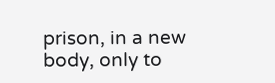prison, in a new body, only to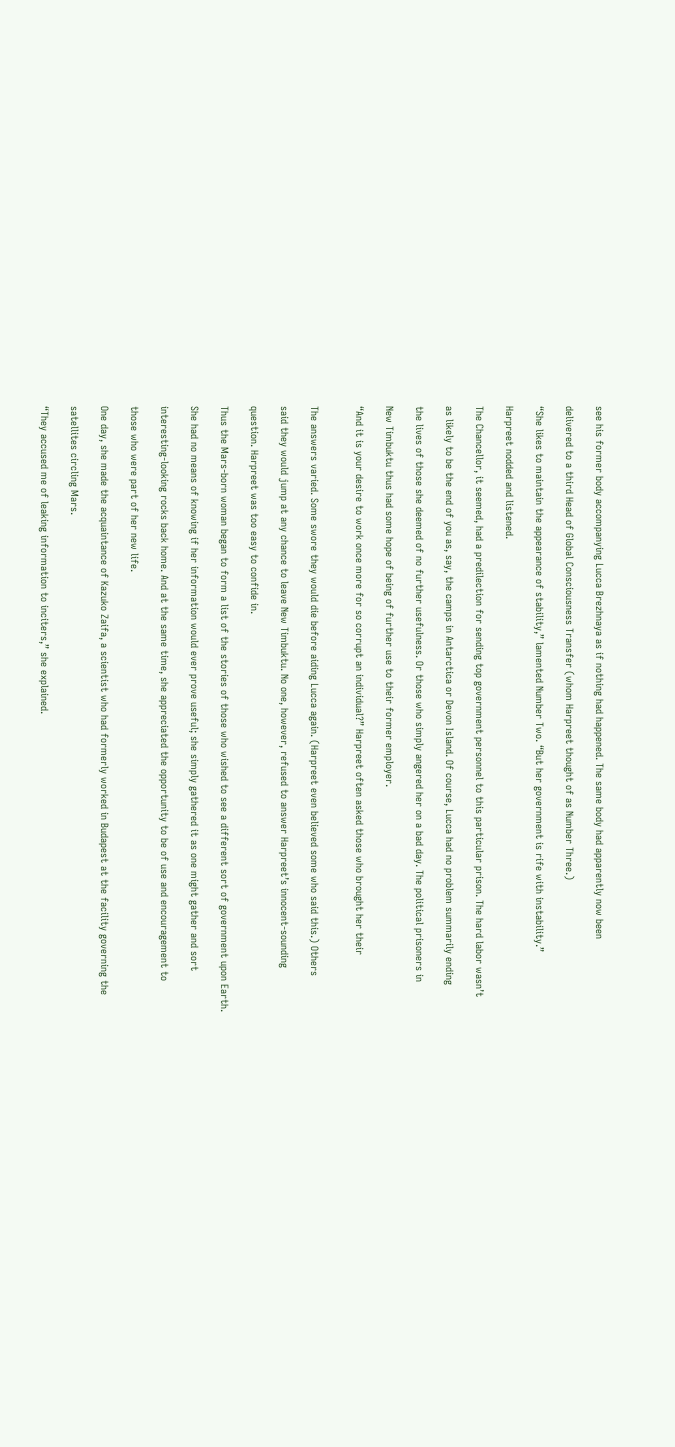see his former body accompanying Lucca Brezhnaya as if nothing had happened. The same body had apparently now been

delivered to a third Head of Global Consciousness Transfer (whom Harpreet thought of as Number Three.)

“She likes to maintain the appearance of stability,” lamented Number Two. “But her government is rife with instability.”

Harpreet nodded and listened.

The Chancellor, it seemed, had a predilection for sending top government personnel to this particular prison. The hard labor wasn’t

as likely to be the end of you as, say, the camps in Antarctica or Devon Island. Of course, Lucca had no problem summarily ending

the lives of those she deemed of no further usefulness. Or those who simply angered her on a bad day. The political prisoners in

New Timbuktu thus had some hope of being of further use to their former employer.

“And it is your desire to work once more for so corrupt an individual?” Harpreet often asked those who brought her their


The answers varied. Some swore they would die before aiding Lucca again. (Harpreet even believed some who said this.) Others

said they would jump at any chance to leave New Timbuktu. No one, however, refused to answer Harpreet’s innocent-sounding

question. Harpreet was too easy to confide in.

Thus the Mars-born woman began to form a list of the stories of those who wished to see a different sort of government upon Earth.

She had no means of knowing if her information would ever prove useful; she simply gathered it as one might gather and sort

interesting-looking rocks back home. And at the same time, she appreciated the opportunity to be of use and encouragement to

those who were part of her new life.

One day, she made the acquaintance of Kazuko Zaifa, a scientist who had formerly worked in Budapest at the facility governing the

satellites circling Mars.

“They accused me of leaking information to inciters,” she explained.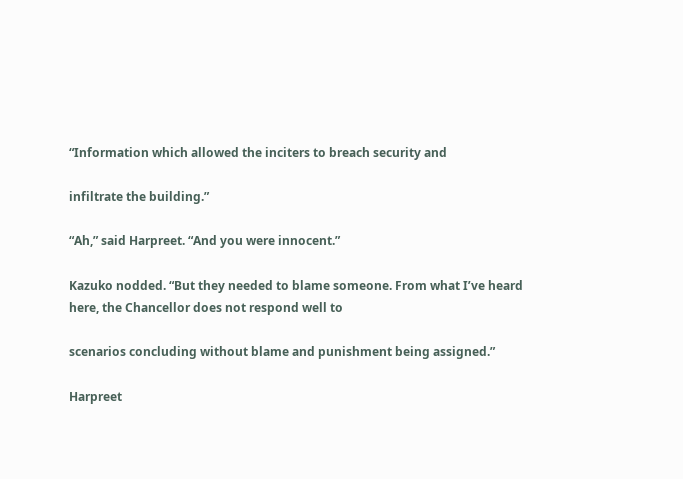“Information which allowed the inciters to breach security and

infiltrate the building.”

“Ah,” said Harpreet. “And you were innocent.”

Kazuko nodded. “But they needed to blame someone. From what I’ve heard here, the Chancellor does not respond well to

scenarios concluding without blame and punishment being assigned.”

Harpreet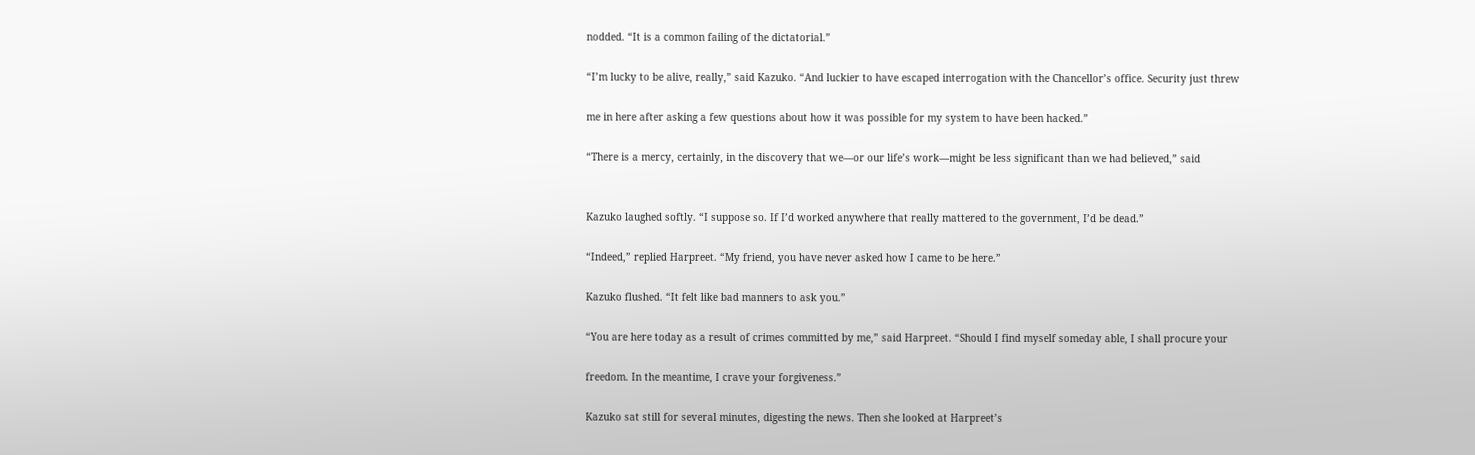nodded. “It is a common failing of the dictatorial.”

“I’m lucky to be alive, really,” said Kazuko. “And luckier to have escaped interrogation with the Chancellor’s office. Security just threw

me in here after asking a few questions about how it was possible for my system to have been hacked.”

“There is a mercy, certainly, in the discovery that we—or our life’s work—might be less significant than we had believed,” said


Kazuko laughed softly. “I suppose so. If I’d worked anywhere that really mattered to the government, I’d be dead.”

“Indeed,” replied Harpreet. “My friend, you have never asked how I came to be here.”

Kazuko flushed. “It felt like bad manners to ask you.”

“You are here today as a result of crimes committed by me,” said Harpreet. “Should I find myself someday able, I shall procure your

freedom. In the meantime, I crave your forgiveness.”

Kazuko sat still for several minutes, digesting the news. Then she looked at Harpreet’s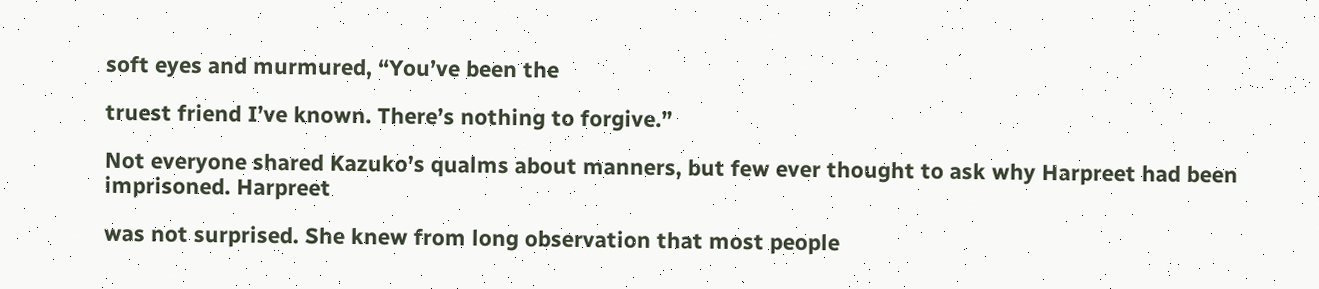soft eyes and murmured, “You’ve been the

truest friend I’ve known. There’s nothing to forgive.”

Not everyone shared Kazuko’s qualms about manners, but few ever thought to ask why Harpreet had been imprisoned. Harpreet

was not surprised. She knew from long observation that most people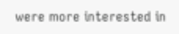were more interested in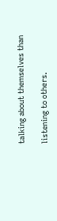talking about themselves than

listening to others.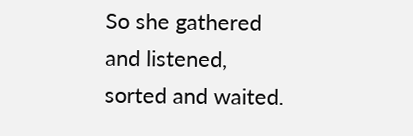So she gathered and listened, sorted and waited.